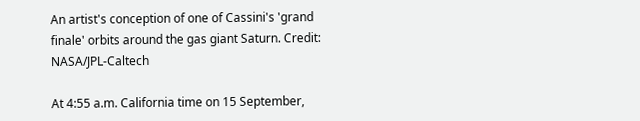An artist's conception of one of Cassini's 'grand finale' orbits around the gas giant Saturn. Credit: NASA/JPL-Caltech

At 4:55 a.m. California time on 15 September,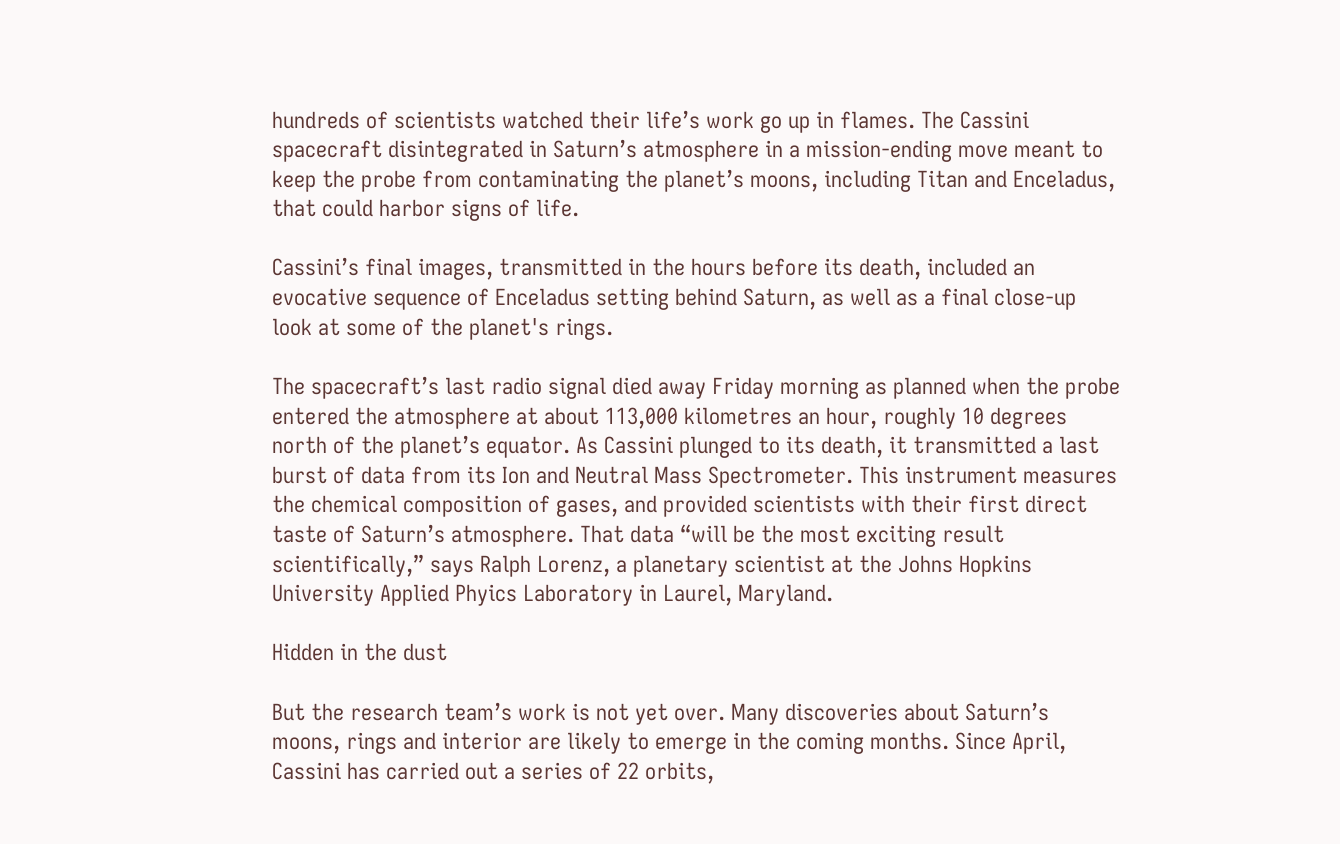hundreds of scientists watched their life’s work go up in flames. The Cassini spacecraft disintegrated in Saturn’s atmosphere in a mission-ending move meant to keep the probe from contaminating the planet’s moons, including Titan and Enceladus, that could harbor signs of life.

Cassini’s final images, transmitted in the hours before its death, included an evocative sequence of Enceladus setting behind Saturn, as well as a final close-up look at some of the planet's rings.

The spacecraft’s last radio signal died away Friday morning as planned when the probe entered the atmosphere at about 113,000 kilometres an hour, roughly 10 degrees north of the planet’s equator. As Cassini plunged to its death, it transmitted a last burst of data from its Ion and Neutral Mass Spectrometer. This instrument measures the chemical composition of gases, and provided scientists with their first direct taste of Saturn’s atmosphere. That data “will be the most exciting result scientifically,” says Ralph Lorenz, a planetary scientist at the Johns Hopkins University Applied Phyics Laboratory in Laurel, Maryland.

Hidden in the dust

But the research team’s work is not yet over. Many discoveries about Saturn’s moons, rings and interior are likely to emerge in the coming months. Since April, Cassini has carried out a series of 22 orbits,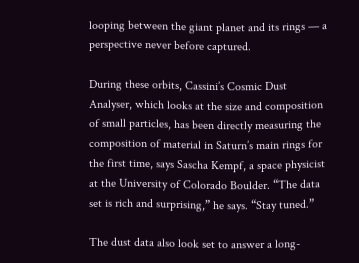looping between the giant planet and its rings — a perspective never before captured.

During these orbits, Cassini’s Cosmic Dust Analyser, which looks at the size and composition of small particles, has been directly measuring the composition of material in Saturn’s main rings for the first time, says Sascha Kempf, a space physicist at the University of Colorado Boulder. “The data set is rich and surprising,” he says. “Stay tuned.”

The dust data also look set to answer a long-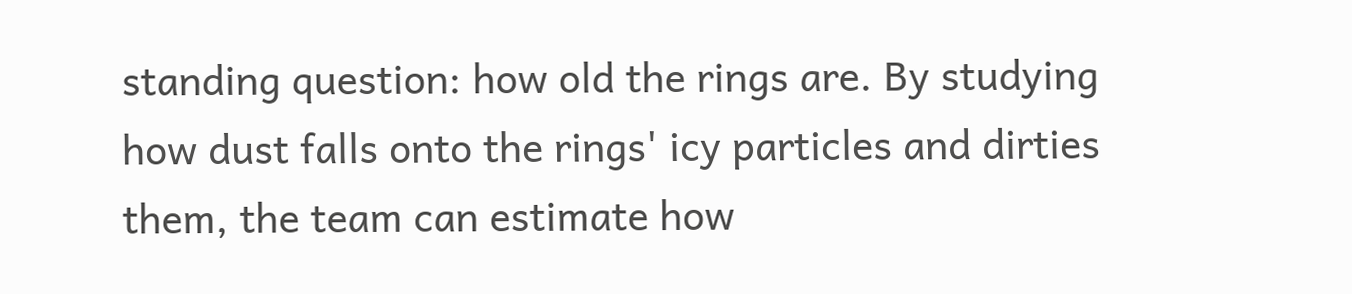standing question: how old the rings are. By studying how dust falls onto the rings' icy particles and dirties them, the team can estimate how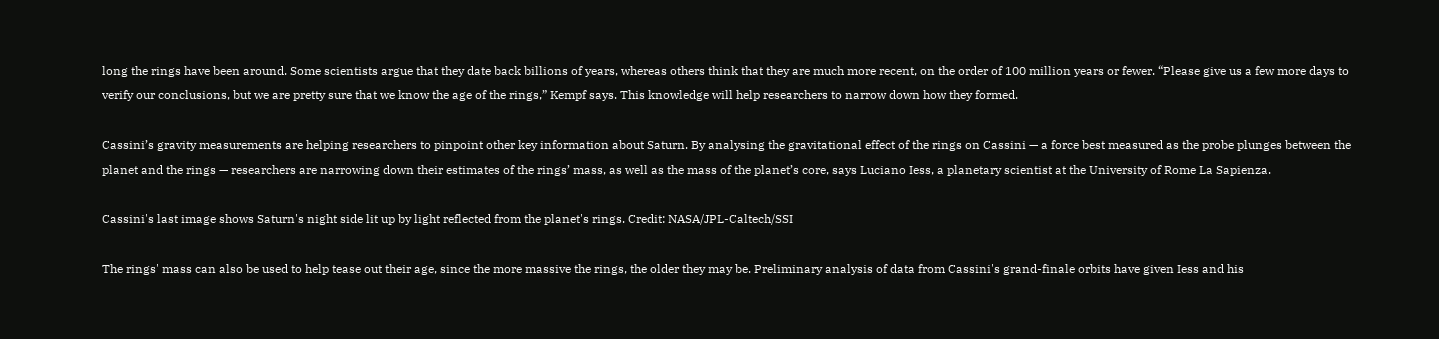long the rings have been around. Some scientists argue that they date back billions of years, whereas others think that they are much more recent, on the order of 100 million years or fewer. “Please give us a few more days to verify our conclusions, but we are pretty sure that we know the age of the rings,” Kempf says. This knowledge will help researchers to narrow down how they formed.

Cassini’s gravity measurements are helping researchers to pinpoint other key information about Saturn. By analysing the gravitational effect of the rings on Cassini — a force best measured as the probe plunges between the planet and the rings — researchers are narrowing down their estimates of the rings’ mass, as well as the mass of the planet’s core, says Luciano Iess, a planetary scientist at the University of Rome La Sapienza.

Cassini's last image shows Saturn's night side lit up by light reflected from the planet's rings. Credit: NASA/JPL-Caltech/SSI

The rings' mass can also be used to help tease out their age, since the more massive the rings, the older they may be. Preliminary analysis of data from Cassini's grand-finale orbits have given Iess and his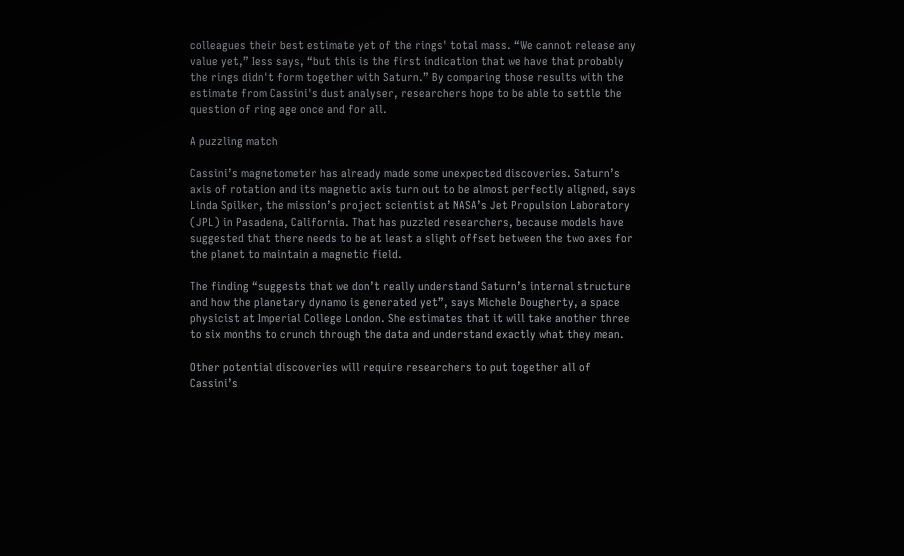colleagues their best estimate yet of the rings' total mass. “We cannot release any value yet,” Iess says, “but this is the first indication that we have that probably the rings didn't form together with Saturn.” By comparing those results with the estimate from Cassini's dust analyser, researchers hope to be able to settle the question of ring age once and for all.

A puzzling match

Cassini’s magnetometer has already made some unexpected discoveries. Saturn’s axis of rotation and its magnetic axis turn out to be almost perfectly aligned, says Linda Spilker, the mission’s project scientist at NASA’s Jet Propulsion Laboratory (JPL) in Pasadena, California. That has puzzled researchers, because models have suggested that there needs to be at least a slight offset between the two axes for the planet to maintain a magnetic field.

The finding “suggests that we don’t really understand Saturn’s internal structure and how the planetary dynamo is generated yet”, says Michele Dougherty, a space physicist at Imperial College London. She estimates that it will take another three to six months to crunch through the data and understand exactly what they mean.

Other potential discoveries will require researchers to put together all of Cassini’s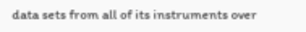data sets from all of its instruments over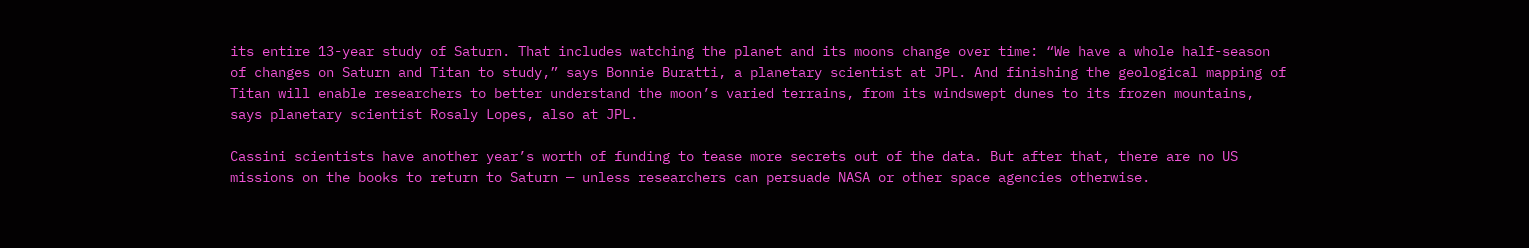its entire 13-year study of Saturn. That includes watching the planet and its moons change over time: “We have a whole half-season of changes on Saturn and Titan to study,” says Bonnie Buratti, a planetary scientist at JPL. And finishing the geological mapping of Titan will enable researchers to better understand the moon’s varied terrains, from its windswept dunes to its frozen mountains, says planetary scientist Rosaly Lopes, also at JPL.

Cassini scientists have another year’s worth of funding to tease more secrets out of the data. But after that, there are no US missions on the books to return to Saturn — unless researchers can persuade NASA or other space agencies otherwise.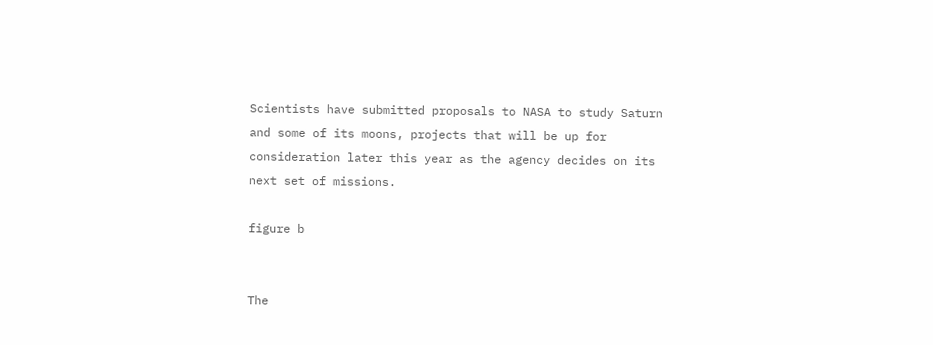Scientists have submitted proposals to NASA to study Saturn and some of its moons, projects that will be up for consideration later this year as the agency decides on its next set of missions.

figure b


The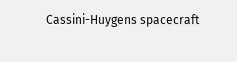Cassini-Huygens spacecraft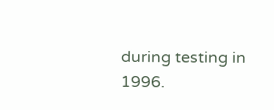during testing in 1996.